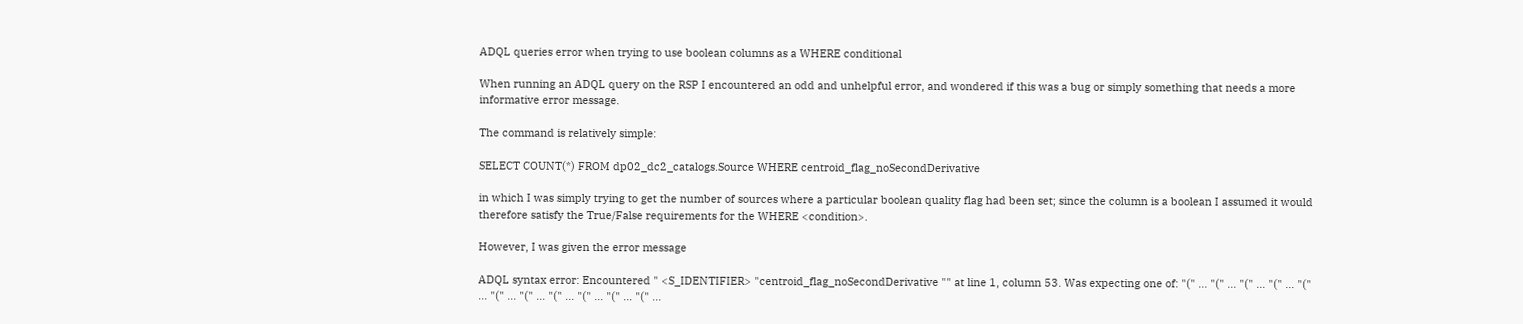ADQL queries error when trying to use boolean columns as a WHERE conditional

When running an ADQL query on the RSP I encountered an odd and unhelpful error, and wondered if this was a bug or simply something that needs a more informative error message.

The command is relatively simple:

SELECT COUNT(*) FROM dp02_dc2_catalogs.Source WHERE centroid_flag_noSecondDerivative

in which I was simply trying to get the number of sources where a particular boolean quality flag had been set; since the column is a boolean I assumed it would therefore satisfy the True/False requirements for the WHERE <condition>.

However, I was given the error message

ADQL syntax error: Encountered " <S_IDENTIFIER> "centroid_flag_noSecondDerivative "" at line 1, column 53. Was expecting one of: "(" ... "(" ... "(" ... "(" ... "(" ... "(" ... "(" ... "(" ... "(" ... "(" ... "(" ...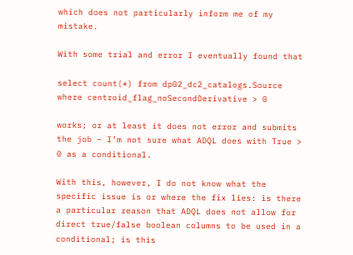which does not particularly inform me of my mistake.

With some trial and error I eventually found that

select count(*) from dp02_dc2_catalogs.Source where centroid_flag_noSecondDerivative > 0

works; or at least it does not error and submits the job – I’m not sure what ADQL does with True > 0 as a conditional.

With this, however, I do not know what the specific issue is or where the fix lies: is there a particular reason that ADQL does not allow for direct true/false boolean columns to be used in a conditional; is this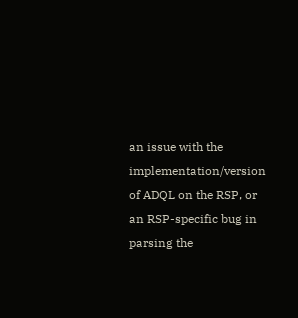an issue with the implementation/version of ADQL on the RSP, or an RSP-specific bug in parsing the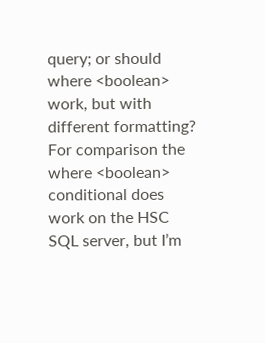query; or should where <boolean> work, but with different formatting?
For comparison the where <boolean> conditional does work on the HSC SQL server, but I’m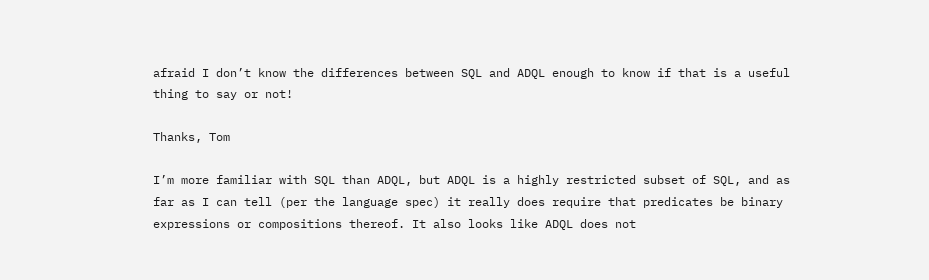afraid I don’t know the differences between SQL and ADQL enough to know if that is a useful thing to say or not!

Thanks, Tom

I’m more familiar with SQL than ADQL, but ADQL is a highly restricted subset of SQL, and as far as I can tell (per the language spec) it really does require that predicates be binary expressions or compositions thereof. It also looks like ADQL does not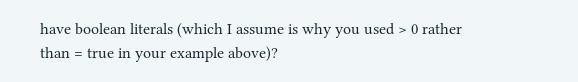have boolean literals (which I assume is why you used > 0 rather than = true in your example above)?